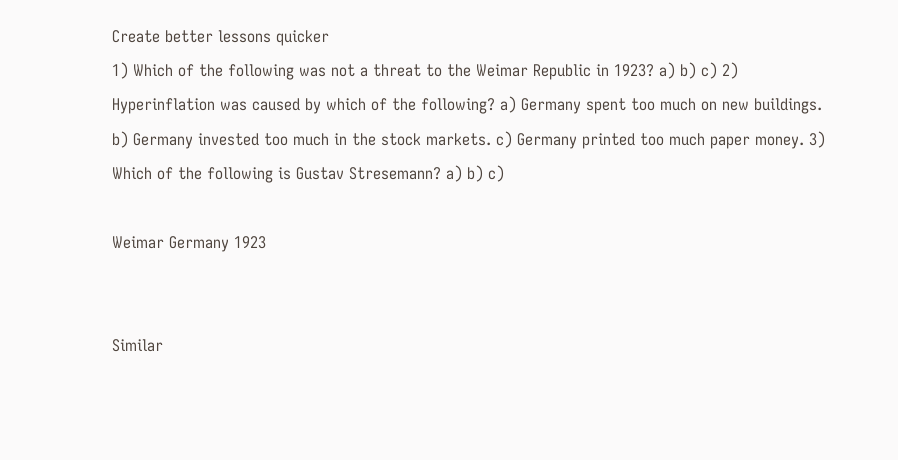Create better lessons quicker
1) Which of the following was not a threat to the Weimar Republic in 1923? a) b) c) 2) Hyperinflation was caused by which of the following? a) Germany spent too much on new buildings. b) Germany invested too much in the stock markets. c) Germany printed too much paper money. 3) Which of the following is Gustav Stresemann? a) b) c)

Weimar Germany 1923


Similar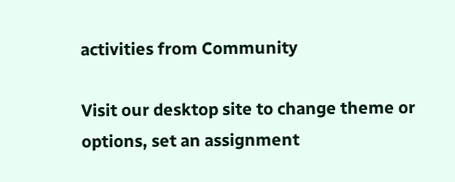activities from Community

Visit our desktop site to change theme or options, set an assignment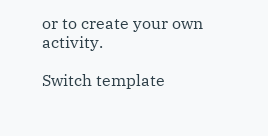or to create your own activity.

Switch template